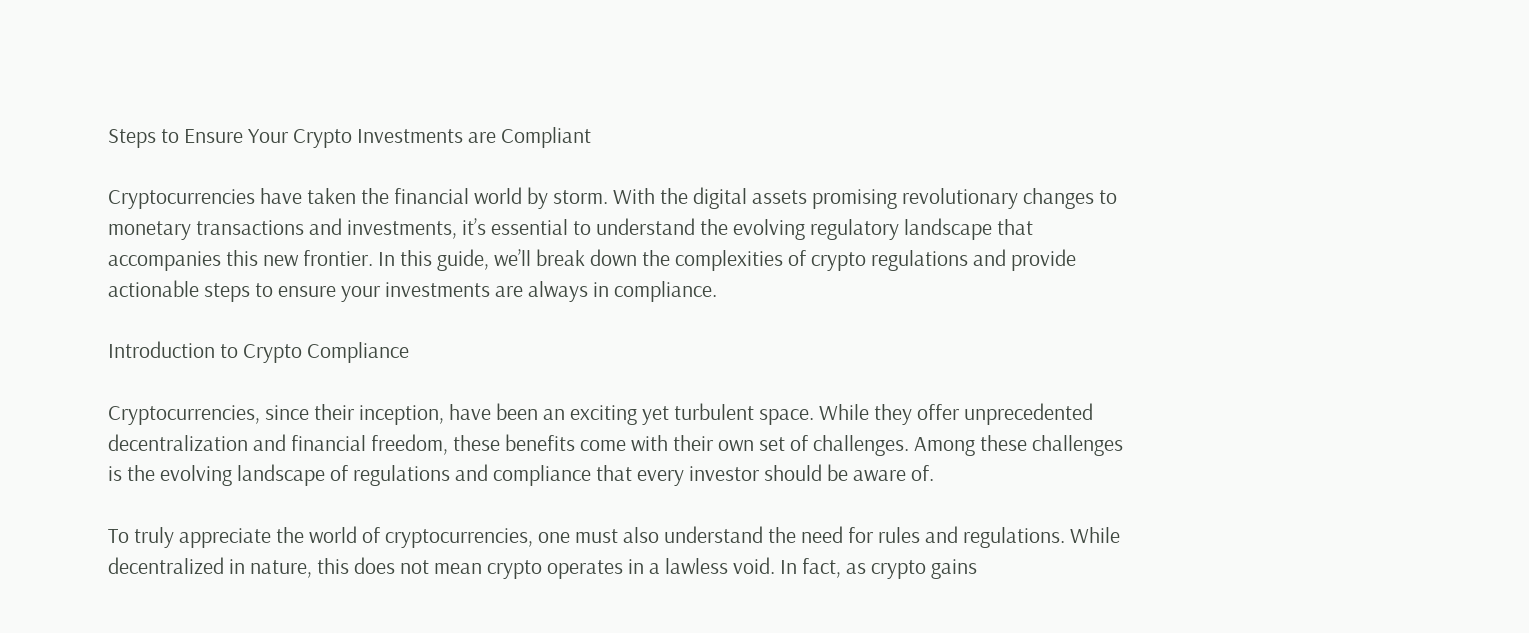Steps to Ensure Your Crypto Investments are Compliant

Cryptocurrencies have taken the financial world by storm. With the digital assets promising revolutionary changes to monetary transactions and investments, it’s essential to understand the evolving regulatory landscape that accompanies this new frontier. In this guide, we’ll break down the complexities of crypto regulations and provide actionable steps to ensure your investments are always in compliance.

Introduction to Crypto Compliance

Cryptocurrencies, since their inception, have been an exciting yet turbulent space. While they offer unprecedented decentralization and financial freedom, these benefits come with their own set of challenges. Among these challenges is the evolving landscape of regulations and compliance that every investor should be aware of.

To truly appreciate the world of cryptocurrencies, one must also understand the need for rules and regulations. While decentralized in nature, this does not mean crypto operates in a lawless void. In fact, as crypto gains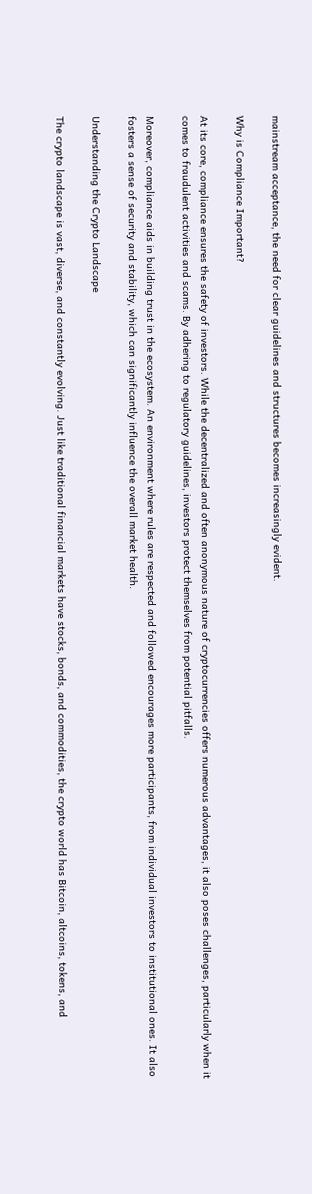mainstream acceptance, the need for clear guidelines and structures becomes increasingly evident.

Why is Compliance Important?

At its core, compliance ensures the safety of investors. While the decentralized and often anonymous nature of cryptocurrencies offers numerous advantages, it also poses challenges, particularly when it comes to fraudulent activities and scams. By adhering to regulatory guidelines, investors protect themselves from potential pitfalls.

Moreover, compliance aids in building trust in the ecosystem. An environment where rules are respected and followed encourages more participants, from individual investors to institutional ones. It also fosters a sense of security and stability, which can significantly influence the overall market health.

Understanding the Crypto Landscape

The crypto landscape is vast, diverse, and constantly evolving. Just like traditional financial markets have stocks, bonds, and commodities, the crypto world has Bitcoin, altcoins, tokens, and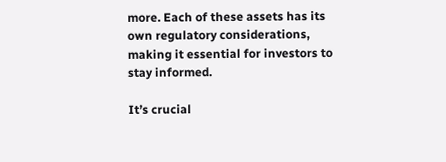more. Each of these assets has its own regulatory considerations, making it essential for investors to stay informed.

It’s crucial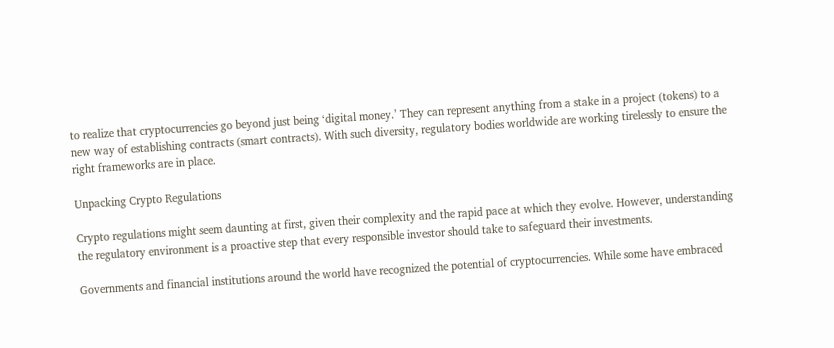to realize that cryptocurrencies go beyond just being ‘digital money.’ They can represent anything from a stake in a project (tokens) to a new way of establishing contracts (smart contracts). With such diversity, regulatory bodies worldwide are working tirelessly to ensure the right frameworks are in place.

Unpacking Crypto Regulations

Crypto regulations might seem daunting at first, given their complexity and the rapid pace at which they evolve. However, understanding the regulatory environment is a proactive step that every responsible investor should take to safeguard their investments.

Governments and financial institutions around the world have recognized the potential of cryptocurrencies. While some have embraced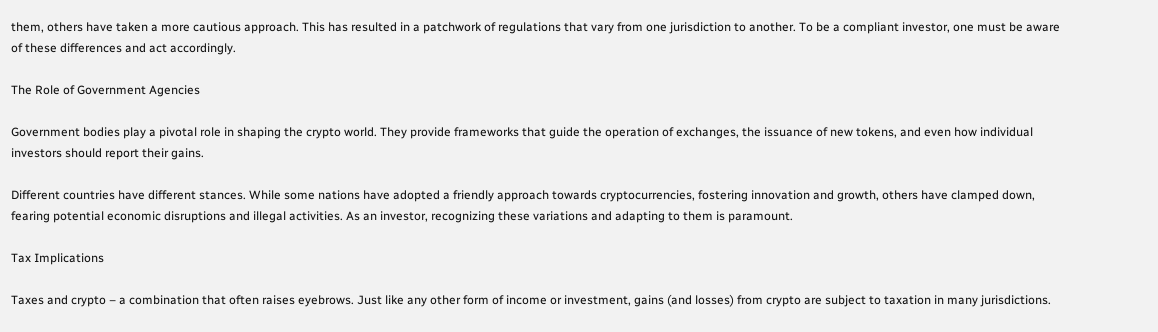them, others have taken a more cautious approach. This has resulted in a patchwork of regulations that vary from one jurisdiction to another. To be a compliant investor, one must be aware of these differences and act accordingly.

The Role of Government Agencies

Government bodies play a pivotal role in shaping the crypto world. They provide frameworks that guide the operation of exchanges, the issuance of new tokens, and even how individual investors should report their gains.

Different countries have different stances. While some nations have adopted a friendly approach towards cryptocurrencies, fostering innovation and growth, others have clamped down, fearing potential economic disruptions and illegal activities. As an investor, recognizing these variations and adapting to them is paramount.

Tax Implications

Taxes and crypto – a combination that often raises eyebrows. Just like any other form of income or investment, gains (and losses) from crypto are subject to taxation in many jurisdictions.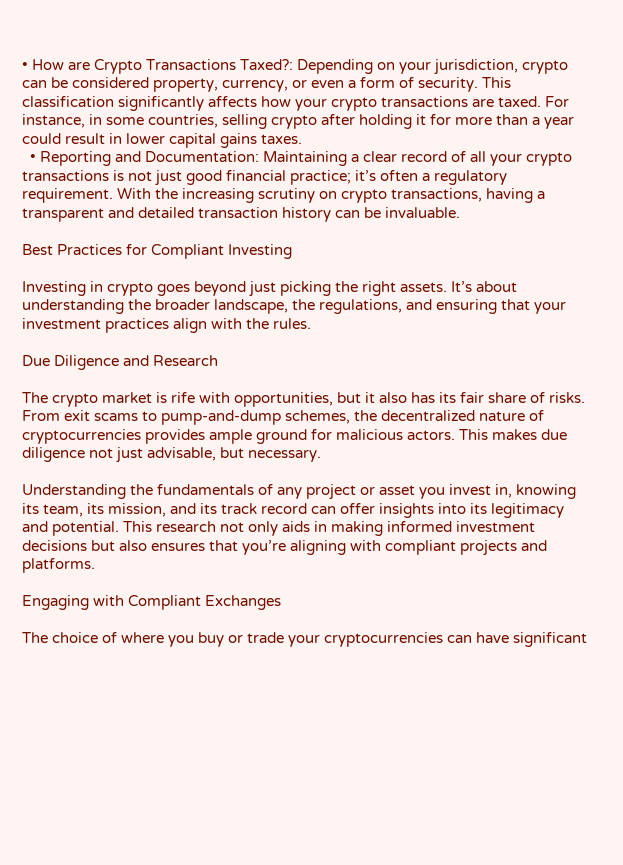• How are Crypto Transactions Taxed?: Depending on your jurisdiction, crypto can be considered property, currency, or even a form of security. This classification significantly affects how your crypto transactions are taxed. For instance, in some countries, selling crypto after holding it for more than a year could result in lower capital gains taxes.
  • Reporting and Documentation: Maintaining a clear record of all your crypto transactions is not just good financial practice; it’s often a regulatory requirement. With the increasing scrutiny on crypto transactions, having a transparent and detailed transaction history can be invaluable.

Best Practices for Compliant Investing

Investing in crypto goes beyond just picking the right assets. It’s about understanding the broader landscape, the regulations, and ensuring that your investment practices align with the rules.

Due Diligence and Research

The crypto market is rife with opportunities, but it also has its fair share of risks. From exit scams to pump-and-dump schemes, the decentralized nature of cryptocurrencies provides ample ground for malicious actors. This makes due diligence not just advisable, but necessary.

Understanding the fundamentals of any project or asset you invest in, knowing its team, its mission, and its track record can offer insights into its legitimacy and potential. This research not only aids in making informed investment decisions but also ensures that you’re aligning with compliant projects and platforms.

Engaging with Compliant Exchanges

The choice of where you buy or trade your cryptocurrencies can have significant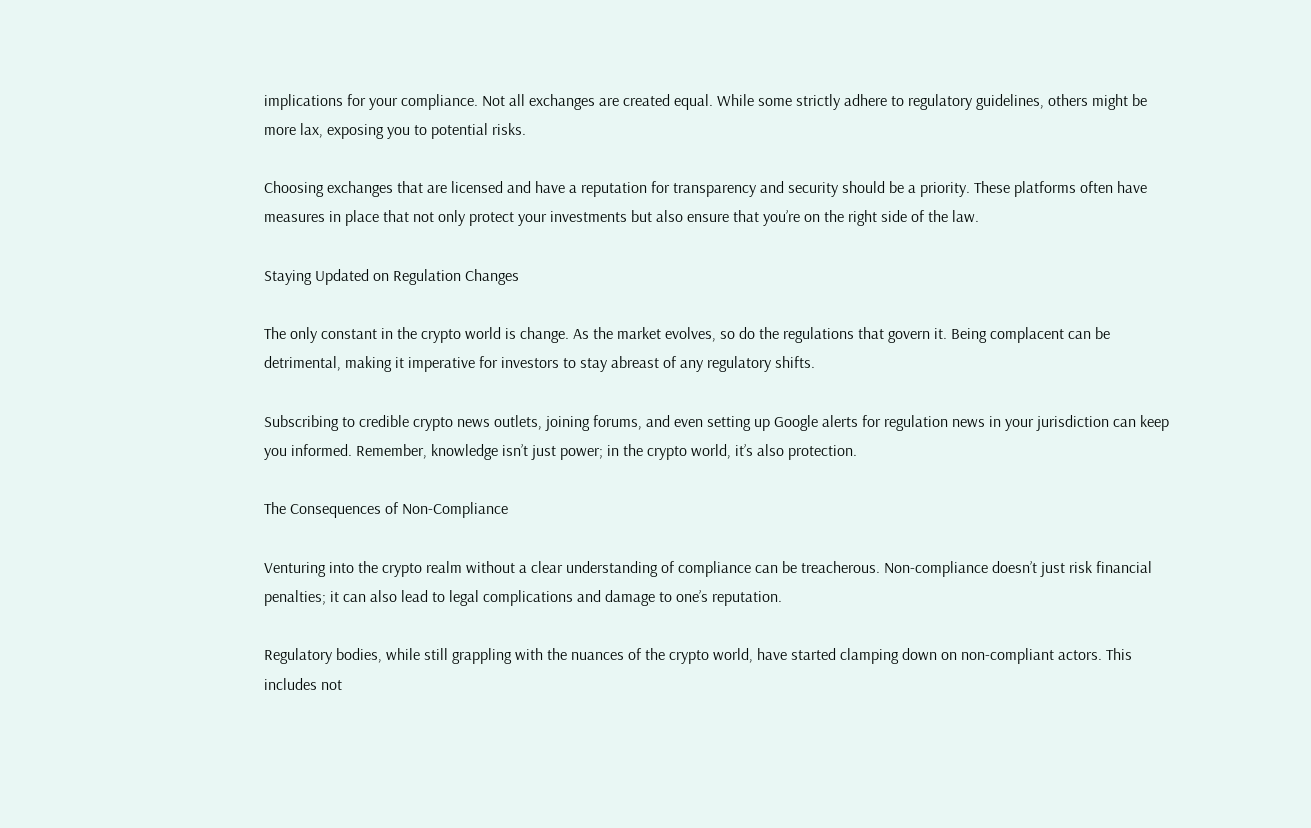implications for your compliance. Not all exchanges are created equal. While some strictly adhere to regulatory guidelines, others might be more lax, exposing you to potential risks.

Choosing exchanges that are licensed and have a reputation for transparency and security should be a priority. These platforms often have measures in place that not only protect your investments but also ensure that you’re on the right side of the law.

Staying Updated on Regulation Changes

The only constant in the crypto world is change. As the market evolves, so do the regulations that govern it. Being complacent can be detrimental, making it imperative for investors to stay abreast of any regulatory shifts.

Subscribing to credible crypto news outlets, joining forums, and even setting up Google alerts for regulation news in your jurisdiction can keep you informed. Remember, knowledge isn’t just power; in the crypto world, it’s also protection.

The Consequences of Non-Compliance

Venturing into the crypto realm without a clear understanding of compliance can be treacherous. Non-compliance doesn’t just risk financial penalties; it can also lead to legal complications and damage to one’s reputation.

Regulatory bodies, while still grappling with the nuances of the crypto world, have started clamping down on non-compliant actors. This includes not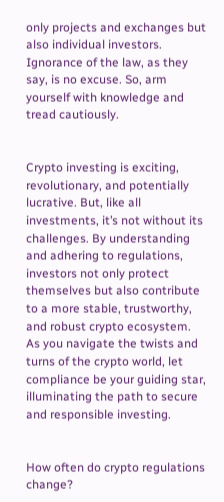only projects and exchanges but also individual investors. Ignorance of the law, as they say, is no excuse. So, arm yourself with knowledge and tread cautiously.


Crypto investing is exciting, revolutionary, and potentially lucrative. But, like all investments, it’s not without its challenges. By understanding and adhering to regulations, investors not only protect themselves but also contribute to a more stable, trustworthy, and robust crypto ecosystem. As you navigate the twists and turns of the crypto world, let compliance be your guiding star, illuminating the path to secure and responsible investing.


How often do crypto regulations change?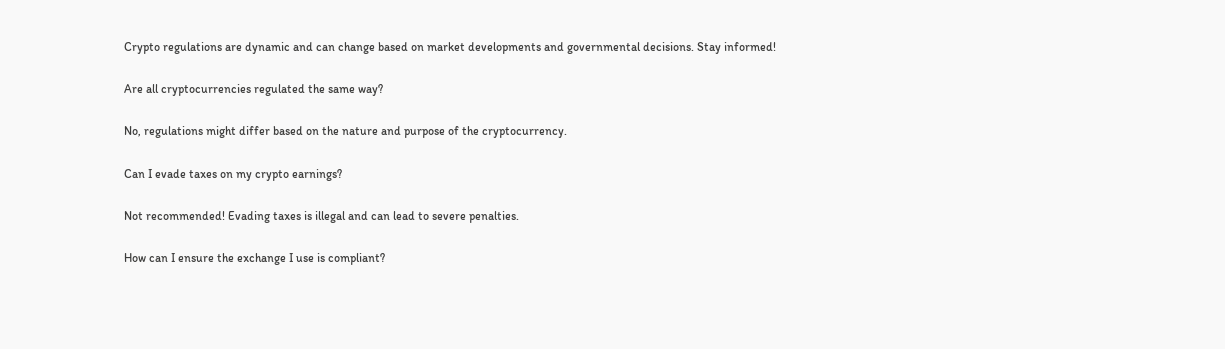Crypto regulations are dynamic and can change based on market developments and governmental decisions. Stay informed!

Are all cryptocurrencies regulated the same way?

No, regulations might differ based on the nature and purpose of the cryptocurrency.

Can I evade taxes on my crypto earnings?

Not recommended! Evading taxes is illegal and can lead to severe penalties.

How can I ensure the exchange I use is compliant?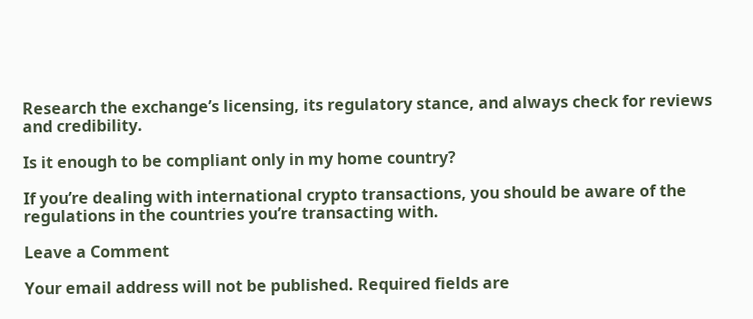Research the exchange’s licensing, its regulatory stance, and always check for reviews and credibility.

Is it enough to be compliant only in my home country?

If you’re dealing with international crypto transactions, you should be aware of the regulations in the countries you’re transacting with.

Leave a Comment

Your email address will not be published. Required fields are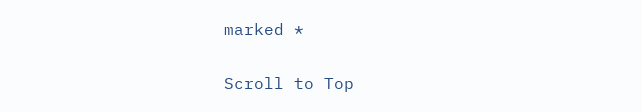marked *

Scroll to Top